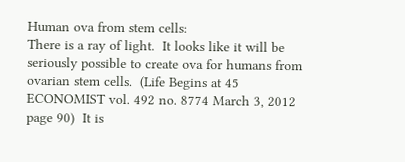Human ova from stem cells:
There is a ray of light.  It looks like it will be seriously possible to create ova for humans from ovarian stem cells.  (Life Begins at 45 ECONOMIST vol. 492 no. 8774 March 3, 2012 page 90)  It is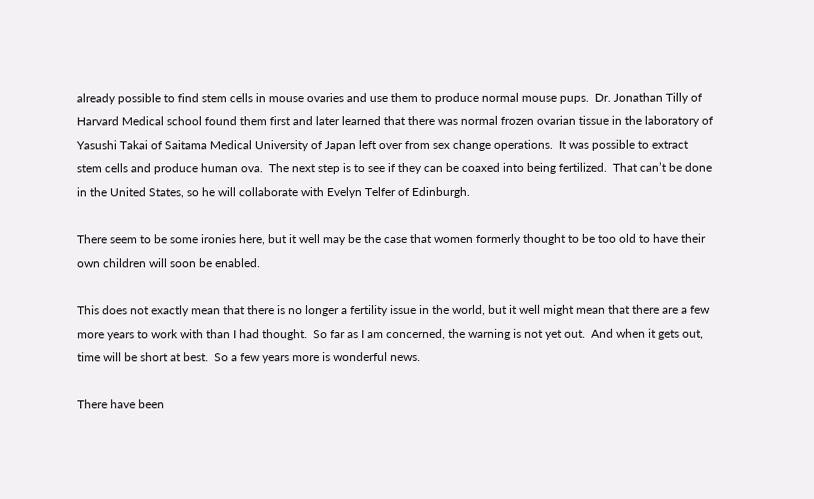already possible to find stem cells in mouse ovaries and use them to produce normal mouse pups.  Dr. Jonathan Tilly of Harvard Medical school found them first and later learned that there was normal frozen ovarian tissue in the laboratory of Yasushi Takai of Saitama Medical University of Japan left over from sex change operations.  It was possible to extract stem cells and produce human ova.  The next step is to see if they can be coaxed into being fertilized.  That can’t be done in the United States, so he will collaborate with Evelyn Telfer of Edinburgh.

There seem to be some ironies here, but it well may be the case that women formerly thought to be too old to have their own children will soon be enabled.

This does not exactly mean that there is no longer a fertility issue in the world, but it well might mean that there are a few more years to work with than I had thought.  So far as I am concerned, the warning is not yet out.  And when it gets out, time will be short at best.  So a few years more is wonderful news.

There have been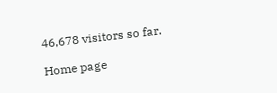46,678 visitors so far.

Home page